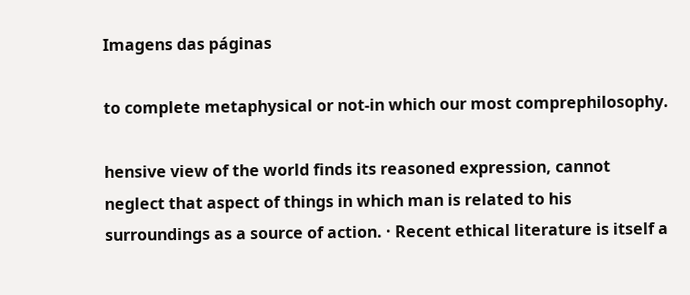Imagens das páginas

to complete metaphysical or not-in which our most comprephilosophy.

hensive view of the world finds its reasoned expression, cannot neglect that aspect of things in which man is related to his surroundings as a source of action. · Recent ethical literature is itself a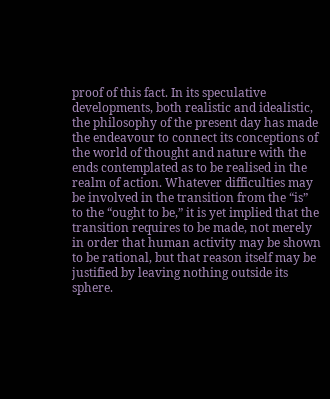proof of this fact. In its speculative developments, both realistic and idealistic, the philosophy of the present day has made the endeavour to connect its conceptions of the world of thought and nature with the ends contemplated as to be realised in the realm of action. Whatever difficulties may be involved in the transition from the “is” to the “ought to be,” it is yet implied that the transition requires to be made, not merely in order that human activity may be shown to be rational, but that reason itself may be justified by leaving nothing outside its sphere.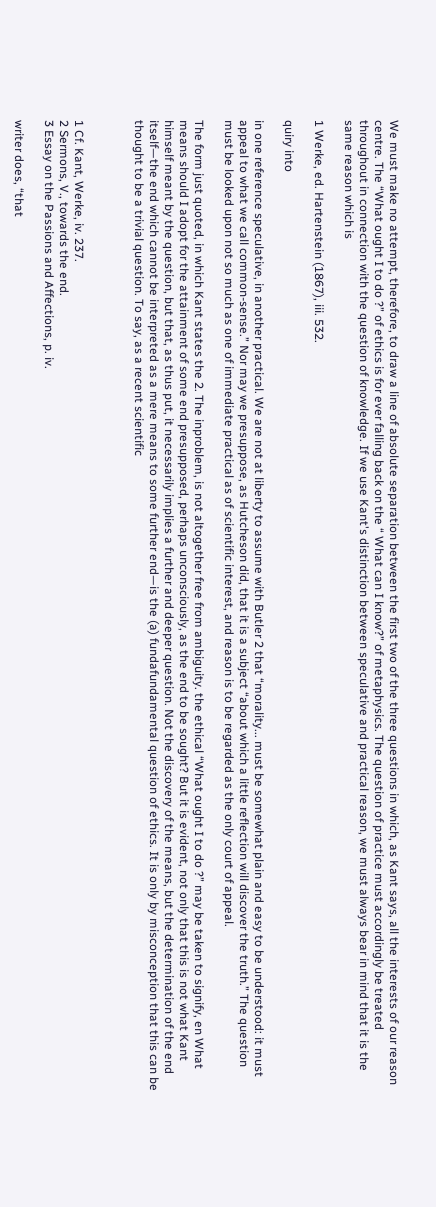We must make no attempt, therefore, to draw a line of absolute separation between the first two of the three questions in which, as Kant says, all the interests of our reason centre. The “What ought I to do ?” of ethics is for ever falling back on the “ What can I know?” of metaphysics. The question of practice must accordingly be treated throughout in connection with the question of knowledge. If we use Kant's distinction between speculative and practical reason, we must always bear in mind that it is the same reason which is

1 Werke, ed. Hartenstein (1867), iii. 532.

quiry into

in one reference speculative, in another practical. We are not at liberty to assume with Butler 2 that “morality... must be somewhat plain and easy to be understood: it must appeal to what we call common-sense.” Nor may we presuppose, as Hutcheson did, that it is a subject “about which a little reflection will discover the truth.” The question must be looked upon not so much as one of immediate practical as of scientific interest, and reason is to be regarded as the only court of appeal.

The form just quoted, in which Kant states the 2. The inproblem, is not altogether free from ambiguity. the ethical “What ought I to do ?” may be taken to signify, en What means should I adopt for the attainment of some end presupposed, perhaps unconsciously, as the end to be sought? But it is evident, not only that this is not what Kant himself meant by the question, but that, as thus put, it necessarily implies a further and deeper question. Not the discovery of the means, but the determination of the end itself—the end which cannot be interpreted as a mere means to some further end—is the (a) fundafundamental question of ethics. It is only by misconception that this can be thought to be a trivial question. To say, as a recent scientific



1 Cf. Kant, Werke, iv. 237.
2 Sermons, V., towards the end.
3 Essay on the Passions and Affections, p. iv.

writer does, “that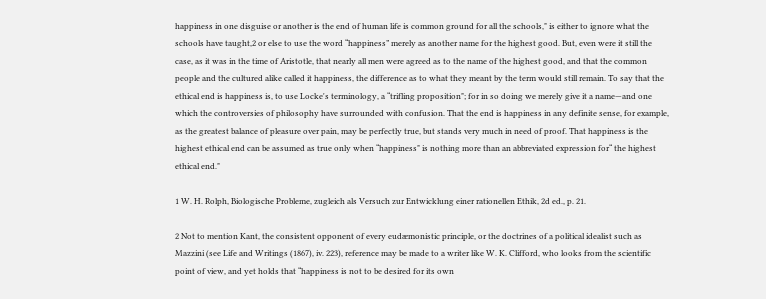happiness in one disguise or another is the end of human life is common ground for all the schools," is either to ignore what the schools have taught,2 or else to use the word “happiness” merely as another name for the highest good. But, even were it still the case, as it was in the time of Aristotle, that nearly all men were agreed as to the name of the highest good, and that the common people and the cultured alike called it happiness, the difference as to what they meant by the term would still remain. To say that the ethical end is happiness is, to use Locke's terminology, a “trifling proposition"; for in so doing we merely give it a name—and one which the controversies of philosophy have surrounded with confusion. That the end is happiness in any definite sense, for example, as the greatest balance of pleasure over pain, may be perfectly true, but stands very much in need of proof. That happiness is the highest ethical end can be assumed as true only when “happiness" is nothing more than an abbreviated expression for“ the highest ethical end."

1 W. H. Rolph, Biologische Probleme, zugleich als Versuch zur Entwicklung einer rationellen Ethik, 2d ed., p. 21.

2 Not to mention Kant, the consistent opponent of every eudæmonistic principle, or the doctrines of a political idealist such as Mazzini (see Life and Writings (1867), iv. 223), reference may be made to a writer like W. K. Clifford, who looks from the scientific point of view, and yet holds that “happiness is not to be desired for its own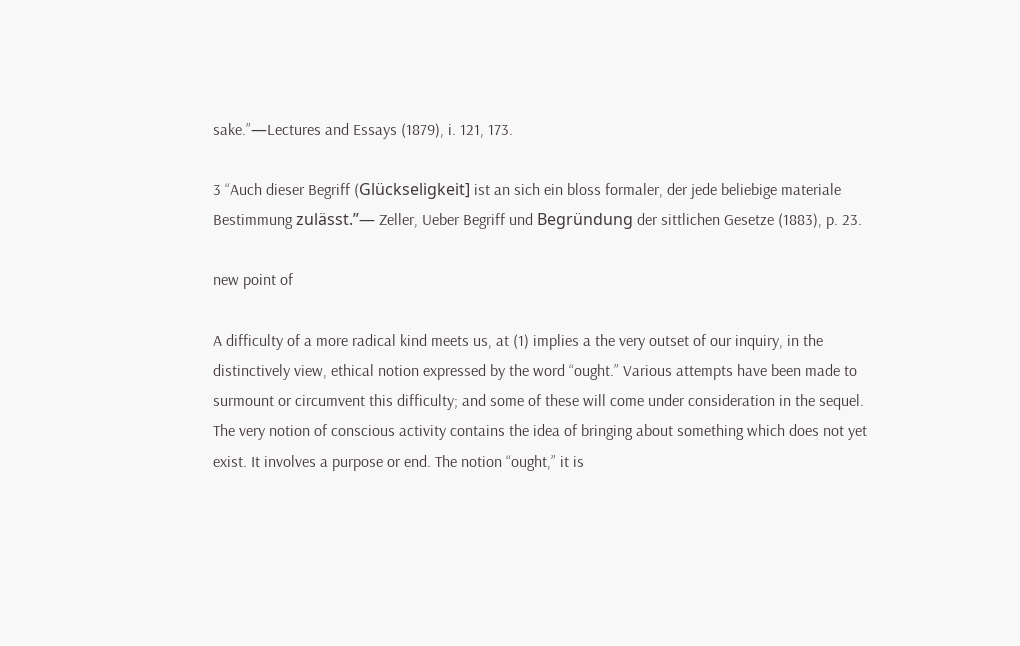sake.”—Lectures and Essays (1879), i. 121, 173.

3 “Auch dieser Begriff (Glückseligkeit] ist an sich ein bloss formaler, der jede beliebige materiale Bestimmung zulässt.”— Zeller, Ueber Begriff und Begründung der sittlichen Gesetze (1883), p. 23.

new point of

A difficulty of a more radical kind meets us, at (1) implies a the very outset of our inquiry, in the distinctively view, ethical notion expressed by the word “ought.” Various attempts have been made to surmount or circumvent this difficulty; and some of these will come under consideration in the sequel. The very notion of conscious activity contains the idea of bringing about something which does not yet exist. It involves a purpose or end. The notion “ought,” it is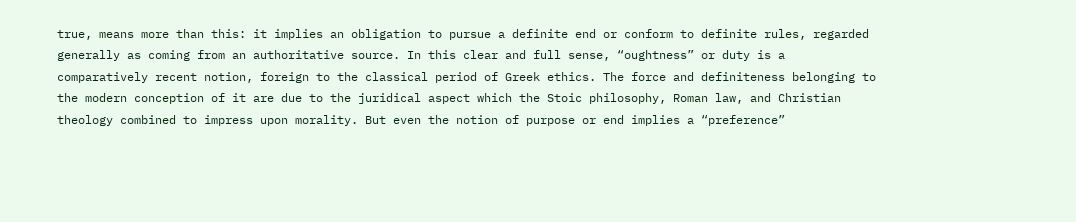true, means more than this: it implies an obligation to pursue a definite end or conform to definite rules, regarded generally as coming from an authoritative source. In this clear and full sense, “oughtness” or duty is a comparatively recent notion, foreign to the classical period of Greek ethics. The force and definiteness belonging to the modern conception of it are due to the juridical aspect which the Stoic philosophy, Roman law, and Christian theology combined to impress upon morality. But even the notion of purpose or end implies a “preference”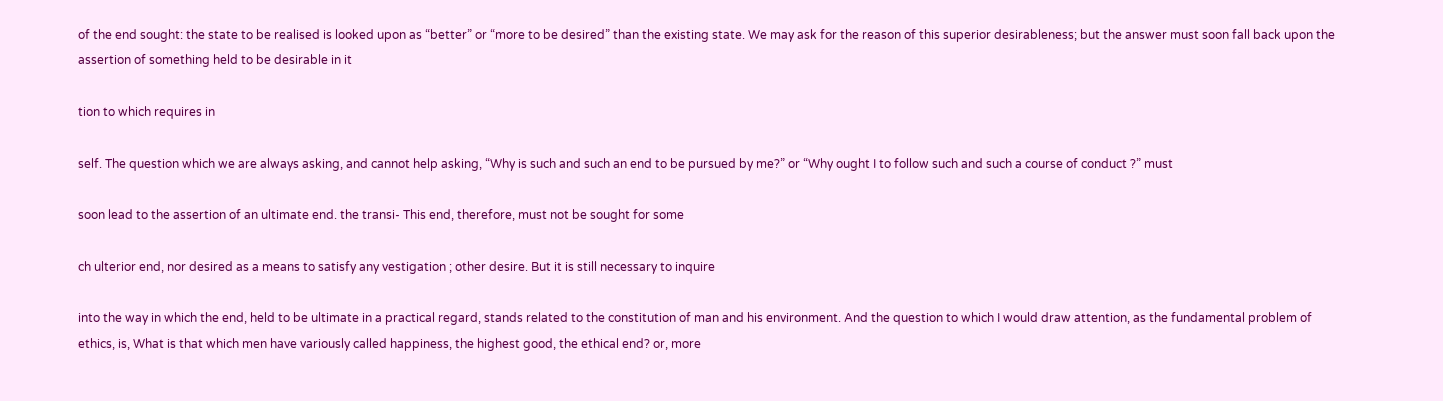of the end sought: the state to be realised is looked upon as “better” or “more to be desired” than the existing state. We may ask for the reason of this superior desirableness; but the answer must soon fall back upon the assertion of something held to be desirable in it

tion to which requires in

self. The question which we are always asking, and cannot help asking, “Why is such and such an end to be pursued by me?” or “Why ought I to follow such and such a course of conduct ?” must

soon lead to the assertion of an ultimate end. the transi- This end, therefore, must not be sought for some

ch ulterior end, nor desired as a means to satisfy any vestigation ; other desire. But it is still necessary to inquire

into the way in which the end, held to be ultimate in a practical regard, stands related to the constitution of man and his environment. And the question to which I would draw attention, as the fundamental problem of ethics, is, What is that which men have variously called happiness, the highest good, the ethical end? or, more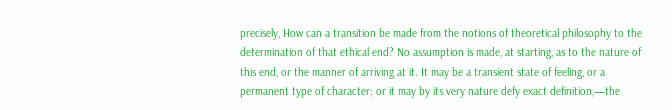precisely, How can a transition be made from the notions of theoretical philosophy to the determination of that ethical end? No assumption is made, at starting, as to the nature of this end, or the manner of arriving at it. It may be a transient state of feeling, or a permanent type of character; or it may by its very nature defy exact definition,—the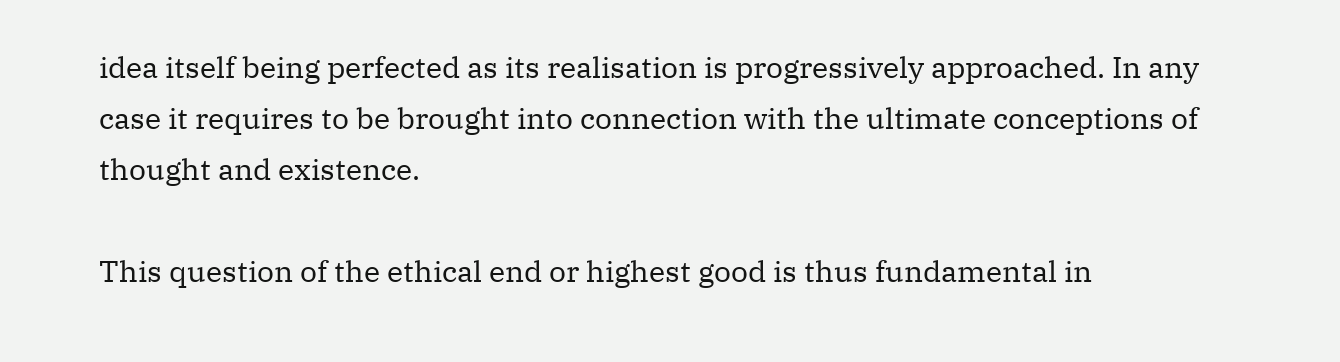idea itself being perfected as its realisation is progressively approached. In any case it requires to be brought into connection with the ultimate conceptions of thought and existence.

This question of the ethical end or highest good is thus fundamental in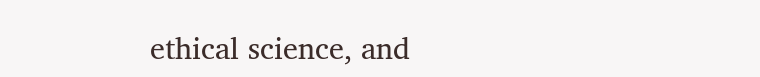ethical science, and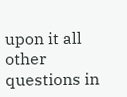upon it all other questions in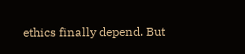ethics finally depend. But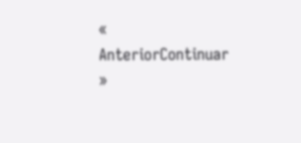« AnteriorContinuar »